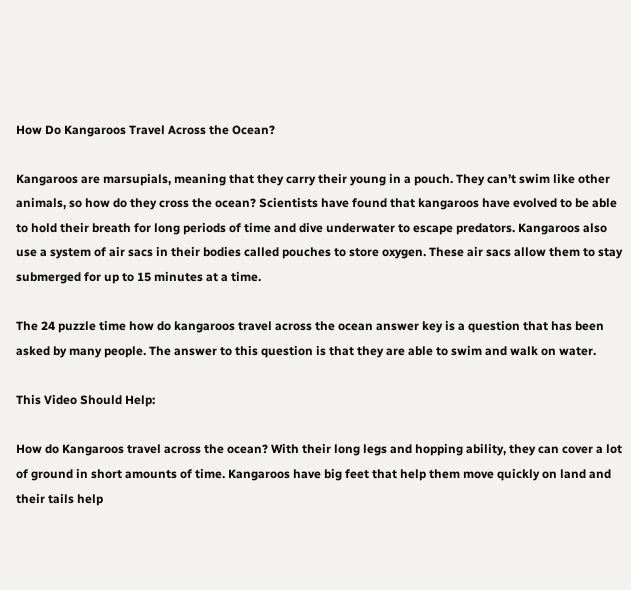How Do Kangaroos Travel Across the Ocean?

Kangaroos are marsupials, meaning that they carry their young in a pouch. They can’t swim like other animals, so how do they cross the ocean? Scientists have found that kangaroos have evolved to be able to hold their breath for long periods of time and dive underwater to escape predators. Kangaroos also use a system of air sacs in their bodies called pouches to store oxygen. These air sacs allow them to stay submerged for up to 15 minutes at a time.

The 24 puzzle time how do kangaroos travel across the ocean answer key is a question that has been asked by many people. The answer to this question is that they are able to swim and walk on water.

This Video Should Help:

How do Kangaroos travel across the ocean? With their long legs and hopping ability, they can cover a lot of ground in short amounts of time. Kangaroos have big feet that help them move quickly on land and their tails help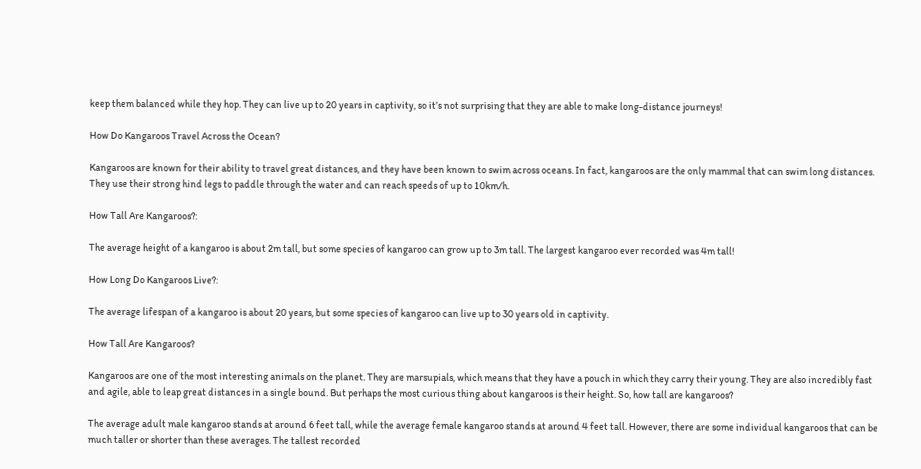keep them balanced while they hop. They can live up to 20 years in captivity, so it’s not surprising that they are able to make long-distance journeys!

How Do Kangaroos Travel Across the Ocean?

Kangaroos are known for their ability to travel great distances, and they have been known to swim across oceans. In fact, kangaroos are the only mammal that can swim long distances. They use their strong hind legs to paddle through the water and can reach speeds of up to 10km/h.

How Tall Are Kangaroos?:

The average height of a kangaroo is about 2m tall, but some species of kangaroo can grow up to 3m tall. The largest kangaroo ever recorded was 4m tall!

How Long Do Kangaroos Live?:

The average lifespan of a kangaroo is about 20 years, but some species of kangaroo can live up to 30 years old in captivity.

How Tall Are Kangaroos?

Kangaroos are one of the most interesting animals on the planet. They are marsupials, which means that they have a pouch in which they carry their young. They are also incredibly fast and agile, able to leap great distances in a single bound. But perhaps the most curious thing about kangaroos is their height. So, how tall are kangaroos?

The average adult male kangaroo stands at around 6 feet tall, while the average female kangaroo stands at around 4 feet tall. However, there are some individual kangaroos that can be much taller or shorter than these averages. The tallest recorded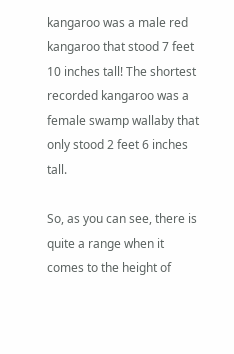kangaroo was a male red kangaroo that stood 7 feet 10 inches tall! The shortest recorded kangaroo was a female swamp wallaby that only stood 2 feet 6 inches tall.

So, as you can see, there is quite a range when it comes to the height of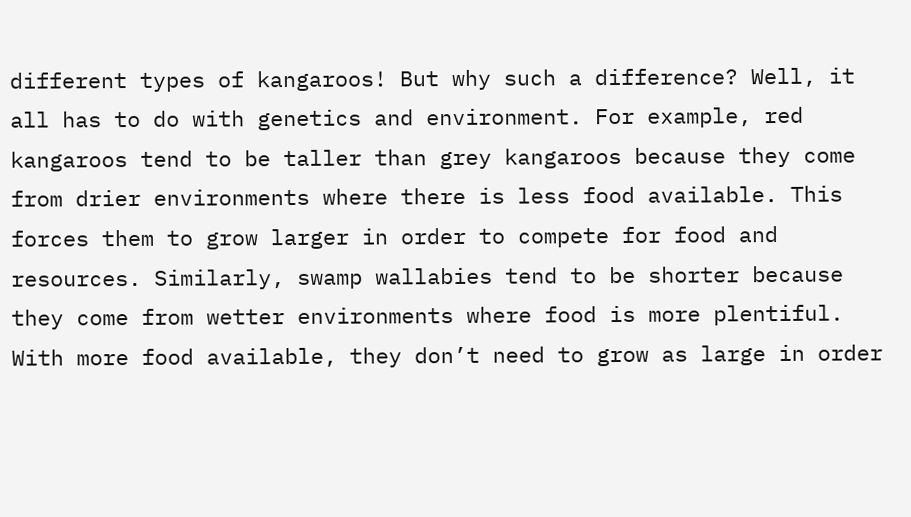different types of kangaroos! But why such a difference? Well, it all has to do with genetics and environment. For example, red kangaroos tend to be taller than grey kangaroos because they come from drier environments where there is less food available. This forces them to grow larger in order to compete for food and resources. Similarly, swamp wallabies tend to be shorter because they come from wetter environments where food is more plentiful. With more food available, they don’t need to grow as large in order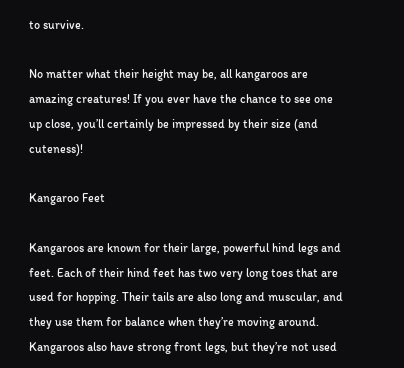to survive.

No matter what their height may be, all kangaroos are amazing creatures! If you ever have the chance to see one up close, you’ll certainly be impressed by their size (and cuteness)!

Kangaroo Feet

Kangaroos are known for their large, powerful hind legs and feet. Each of their hind feet has two very long toes that are used for hopping. Their tails are also long and muscular, and they use them for balance when they’re moving around. Kangaroos also have strong front legs, but they’re not used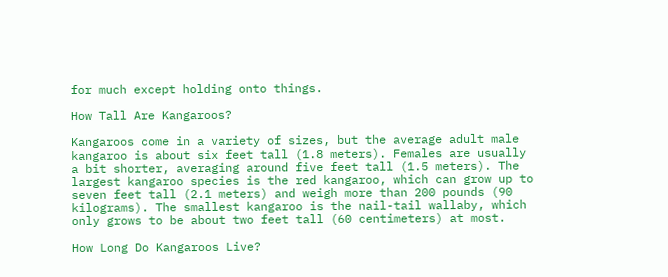for much except holding onto things.

How Tall Are Kangaroos?

Kangaroos come in a variety of sizes, but the average adult male kangaroo is about six feet tall (1.8 meters). Females are usually a bit shorter, averaging around five feet tall (1.5 meters). The largest kangaroo species is the red kangaroo, which can grow up to seven feet tall (2.1 meters) and weigh more than 200 pounds (90 kilograms). The smallest kangaroo is the nail-tail wallaby, which only grows to be about two feet tall (60 centimeters) at most.

How Long Do Kangaroos Live?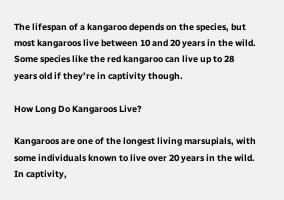The lifespan of a kangaroo depends on the species, but most kangaroos live between 10 and 20 years in the wild. Some species like the red kangaroo can live up to 28 years old if they’re in captivity though.

How Long Do Kangaroos Live?

Kangaroos are one of the longest living marsupials, with some individuals known to live over 20 years in the wild. In captivity,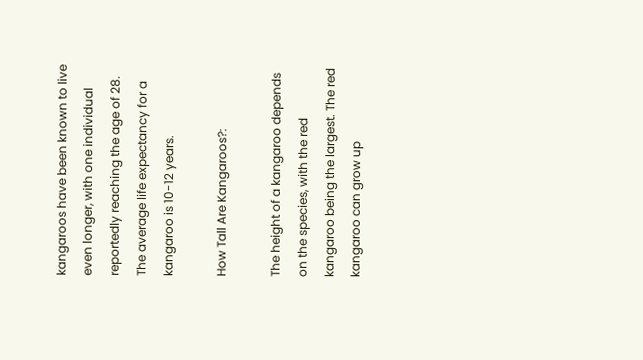kangaroos have been known to live even longer, with one individual reportedly reaching the age of 28. The average life expectancy for a kangaroo is 10-12 years.

How Tall Are Kangaroos?:

The height of a kangaroo depends on the species, with the red kangaroo being the largest. The red kangaroo can grow up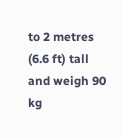to 2 metres (6.6 ft) tall and weigh 90 kg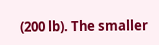(200 lb). The smaller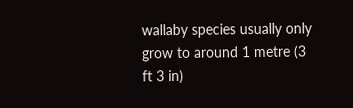wallaby species usually only grow to around 1 metre (3 ft 3 in)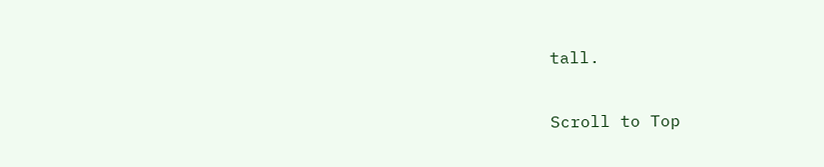tall.

Scroll to Top